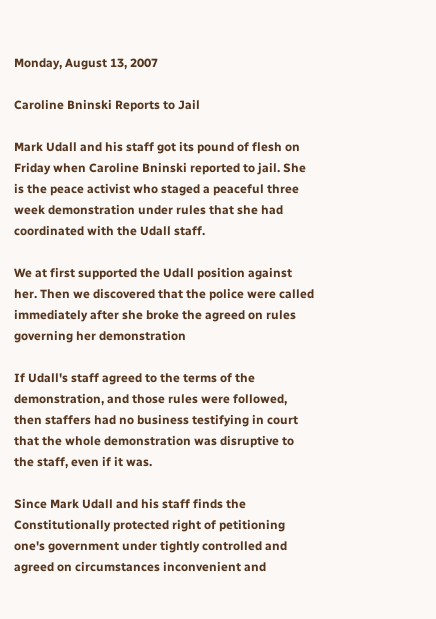Monday, August 13, 2007

Caroline Bninski Reports to Jail

Mark Udall and his staff got its pound of flesh on Friday when Caroline Bninski reported to jail. She is the peace activist who staged a peaceful three week demonstration under rules that she had coordinated with the Udall staff.

We at first supported the Udall position against her. Then we discovered that the police were called immediately after she broke the agreed on rules governing her demonstration

If Udall's staff agreed to the terms of the demonstration, and those rules were followed, then staffers had no business testifying in court that the whole demonstration was disruptive to the staff, even if it was.

Since Mark Udall and his staff finds the Constitutionally protected right of petitioning one's government under tightly controlled and agreed on circumstances inconvenient and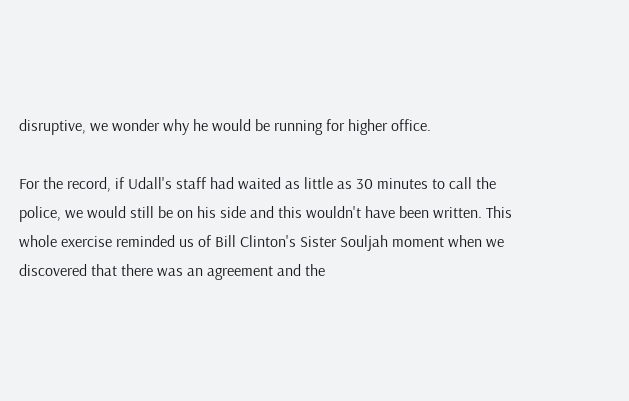disruptive, we wonder why he would be running for higher office.

For the record, if Udall's staff had waited as little as 30 minutes to call the police, we would still be on his side and this wouldn't have been written. This whole exercise reminded us of Bill Clinton's Sister Souljah moment when we discovered that there was an agreement and the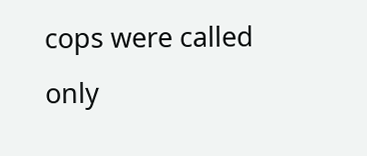cops were called only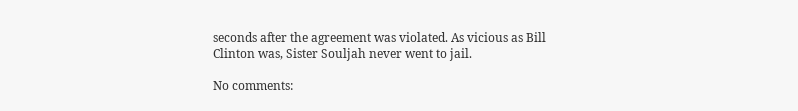seconds after the agreement was violated. As vicious as Bill Clinton was, Sister Souljah never went to jail.

No comments: